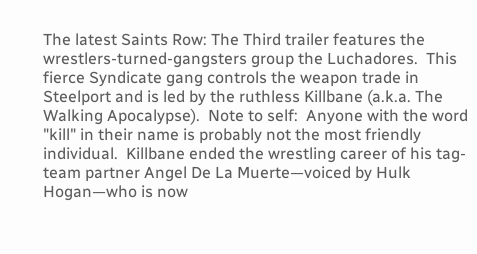The latest Saints Row: The Third trailer features the wrestlers-turned-gangsters group the Luchadores.  This fierce Syndicate gang controls the weapon trade in Steelport and is led by the ruthless Killbane (a.k.a. The Walking Apocalypse).  Note to self:  Anyone with the word "kill" in their name is probably not the most friendly individual.  Killbane ended the wrestling career of his tag-team partner Angel De La Muerte—voiced by Hulk Hogan—who is now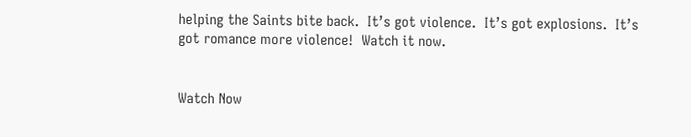helping the Saints bite back.  It’s got violence.  It’s got explosions.  It’s got romance more violence!  Watch it now.


Watch Now